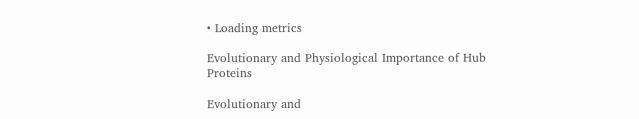• Loading metrics

Evolutionary and Physiological Importance of Hub Proteins

Evolutionary and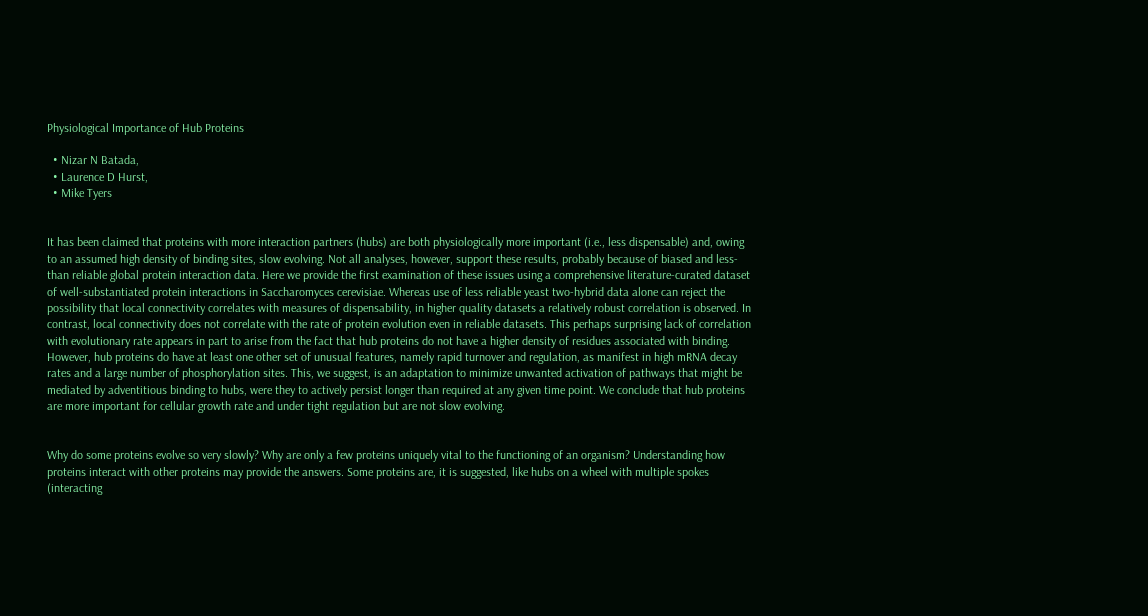Physiological Importance of Hub Proteins

  • Nizar N Batada,
  • Laurence D Hurst,
  • Mike Tyers


It has been claimed that proteins with more interaction partners (hubs) are both physiologically more important (i.e., less dispensable) and, owing to an assumed high density of binding sites, slow evolving. Not all analyses, however, support these results, probably because of biased and less-than reliable global protein interaction data. Here we provide the first examination of these issues using a comprehensive literature-curated dataset of well-substantiated protein interactions in Saccharomyces cerevisiae. Whereas use of less reliable yeast two-hybrid data alone can reject the possibility that local connectivity correlates with measures of dispensability, in higher quality datasets a relatively robust correlation is observed. In contrast, local connectivity does not correlate with the rate of protein evolution even in reliable datasets. This perhaps surprising lack of correlation with evolutionary rate appears in part to arise from the fact that hub proteins do not have a higher density of residues associated with binding. However, hub proteins do have at least one other set of unusual features, namely rapid turnover and regulation, as manifest in high mRNA decay rates and a large number of phosphorylation sites. This, we suggest, is an adaptation to minimize unwanted activation of pathways that might be mediated by adventitious binding to hubs, were they to actively persist longer than required at any given time point. We conclude that hub proteins are more important for cellular growth rate and under tight regulation but are not slow evolving.


Why do some proteins evolve so very slowly? Why are only a few proteins uniquely vital to the functioning of an organism? Understanding how proteins interact with other proteins may provide the answers. Some proteins are, it is suggested, like hubs on a wheel with multiple spokes (interacting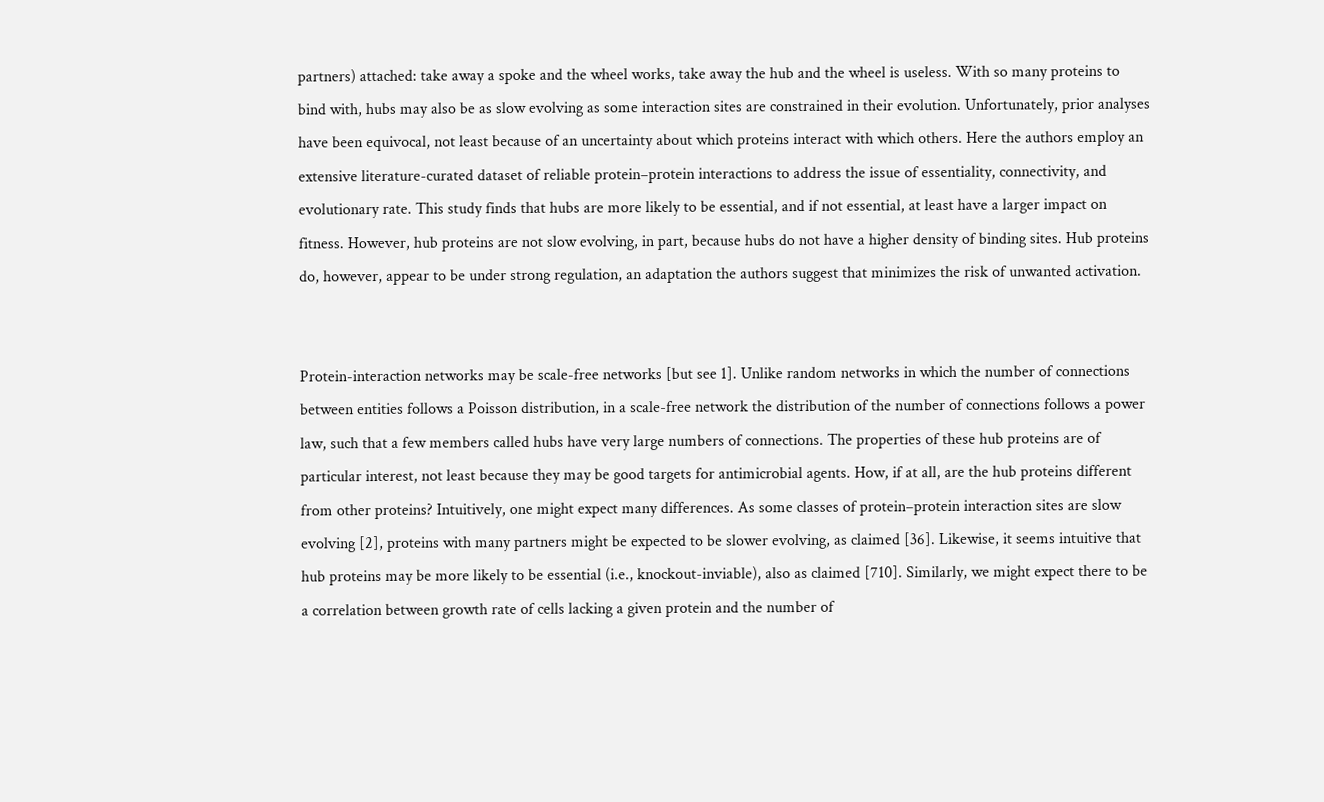partners) attached: take away a spoke and the wheel works, take away the hub and the wheel is useless. With so many proteins to bind with, hubs may also be as slow evolving as some interaction sites are constrained in their evolution. Unfortunately, prior analyses have been equivocal, not least because of an uncertainty about which proteins interact with which others. Here the authors employ an extensive literature-curated dataset of reliable protein–protein interactions to address the issue of essentiality, connectivity, and evolutionary rate. This study finds that hubs are more likely to be essential, and if not essential, at least have a larger impact on fitness. However, hub proteins are not slow evolving, in part, because hubs do not have a higher density of binding sites. Hub proteins do, however, appear to be under strong regulation, an adaptation the authors suggest that minimizes the risk of unwanted activation.


Protein-interaction networks may be scale-free networks [but see 1]. Unlike random networks in which the number of connections between entities follows a Poisson distribution, in a scale-free network the distribution of the number of connections follows a power law, such that a few members called hubs have very large numbers of connections. The properties of these hub proteins are of particular interest, not least because they may be good targets for antimicrobial agents. How, if at all, are the hub proteins different from other proteins? Intuitively, one might expect many differences. As some classes of protein–protein interaction sites are slow evolving [2], proteins with many partners might be expected to be slower evolving, as claimed [36]. Likewise, it seems intuitive that hub proteins may be more likely to be essential (i.e., knockout-inviable), also as claimed [710]. Similarly, we might expect there to be a correlation between growth rate of cells lacking a given protein and the number of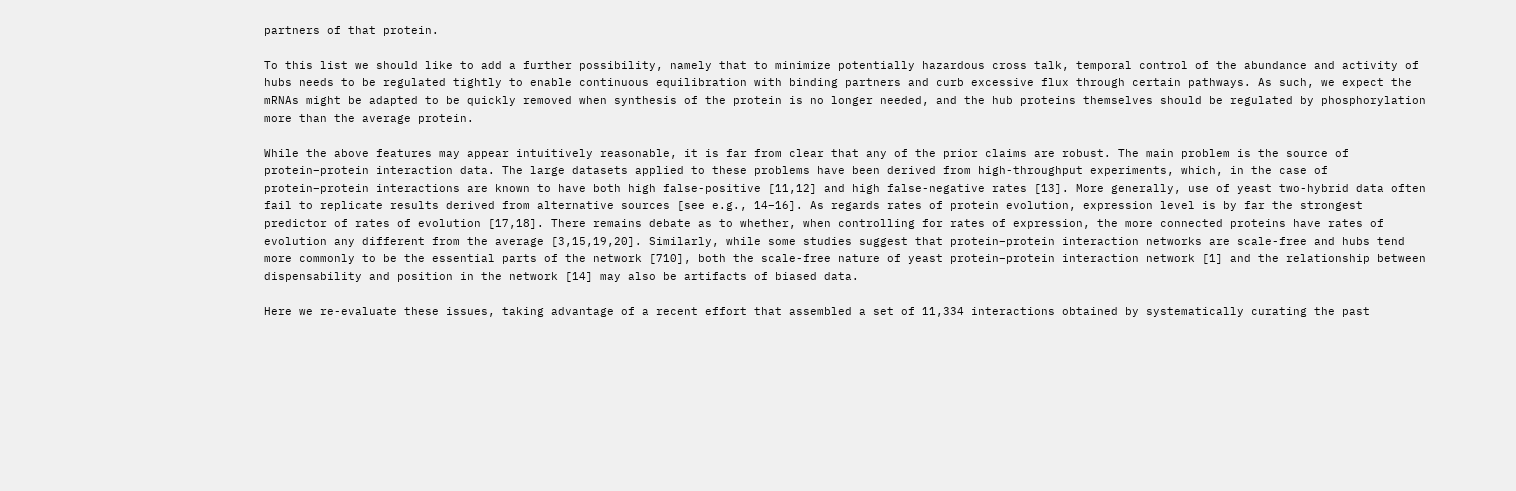partners of that protein.

To this list we should like to add a further possibility, namely that to minimize potentially hazardous cross talk, temporal control of the abundance and activity of hubs needs to be regulated tightly to enable continuous equilibration with binding partners and curb excessive flux through certain pathways. As such, we expect the mRNAs might be adapted to be quickly removed when synthesis of the protein is no longer needed, and the hub proteins themselves should be regulated by phosphorylation more than the average protein.

While the above features may appear intuitively reasonable, it is far from clear that any of the prior claims are robust. The main problem is the source of protein–protein interaction data. The large datasets applied to these problems have been derived from high-throughput experiments, which, in the case of protein–protein interactions are known to have both high false-positive [11,12] and high false-negative rates [13]. More generally, use of yeast two-hybrid data often fail to replicate results derived from alternative sources [see e.g., 14–16]. As regards rates of protein evolution, expression level is by far the strongest predictor of rates of evolution [17,18]. There remains debate as to whether, when controlling for rates of expression, the more connected proteins have rates of evolution any different from the average [3,15,19,20]. Similarly, while some studies suggest that protein–protein interaction networks are scale-free and hubs tend more commonly to be the essential parts of the network [710], both the scale-free nature of yeast protein–protein interaction network [1] and the relationship between dispensability and position in the network [14] may also be artifacts of biased data.

Here we re-evaluate these issues, taking advantage of a recent effort that assembled a set of 11,334 interactions obtained by systematically curating the past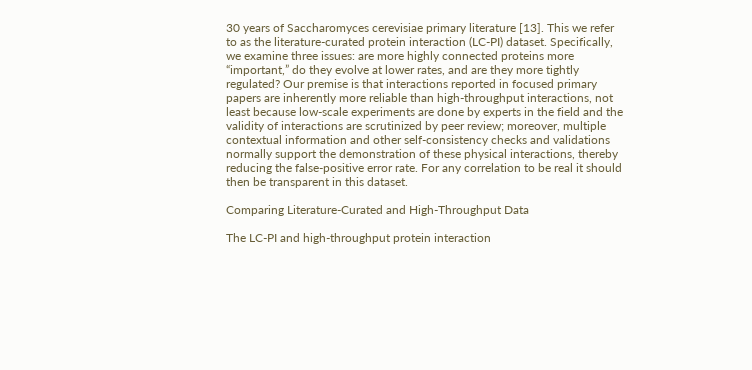30 years of Saccharomyces cerevisiae primary literature [13]. This we refer to as the literature-curated protein interaction (LC-PI) dataset. Specifically, we examine three issues: are more highly connected proteins more “important,” do they evolve at lower rates, and are they more tightly regulated? Our premise is that interactions reported in focused primary papers are inherently more reliable than high-throughput interactions, not least because low-scale experiments are done by experts in the field and the validity of interactions are scrutinized by peer review; moreover, multiple contextual information and other self-consistency checks and validations normally support the demonstration of these physical interactions, thereby reducing the false-positive error rate. For any correlation to be real it should then be transparent in this dataset.

Comparing Literature-Curated and High-Throughput Data

The LC-PI and high-throughput protein interaction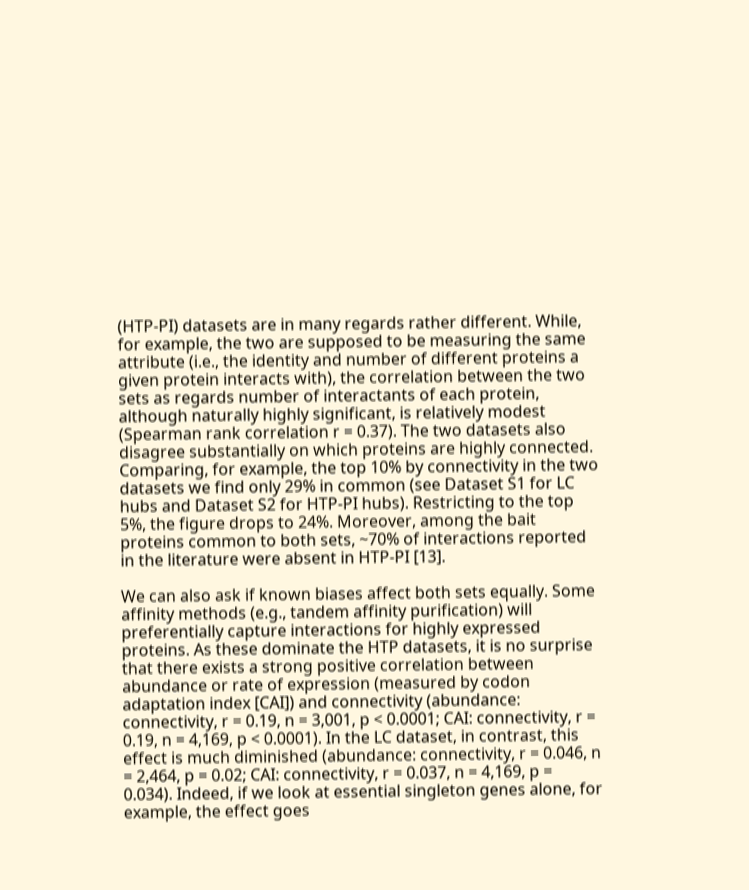(HTP-PI) datasets are in many regards rather different. While, for example, the two are supposed to be measuring the same attribute (i.e., the identity and number of different proteins a given protein interacts with), the correlation between the two sets as regards number of interactants of each protein, although naturally highly significant, is relatively modest (Spearman rank correlation r = 0.37). The two datasets also disagree substantially on which proteins are highly connected. Comparing, for example, the top 10% by connectivity in the two datasets we find only 29% in common (see Dataset S1 for LC hubs and Dataset S2 for HTP-PI hubs). Restricting to the top 5%, the figure drops to 24%. Moreover, among the bait proteins common to both sets, ~70% of interactions reported in the literature were absent in HTP-PI [13].

We can also ask if known biases affect both sets equally. Some affinity methods (e.g., tandem affinity purification) will preferentially capture interactions for highly expressed proteins. As these dominate the HTP datasets, it is no surprise that there exists a strong positive correlation between abundance or rate of expression (measured by codon adaptation index [CAI]) and connectivity (abundance: connectivity, r = 0.19, n = 3,001, p < 0.0001; CAI: connectivity, r = 0.19, n = 4,169, p < 0.0001). In the LC dataset, in contrast, this effect is much diminished (abundance: connectivity, r = 0.046, n = 2,464, p = 0.02; CAI: connectivity, r = 0.037, n = 4,169, p = 0.034). Indeed, if we look at essential singleton genes alone, for example, the effect goes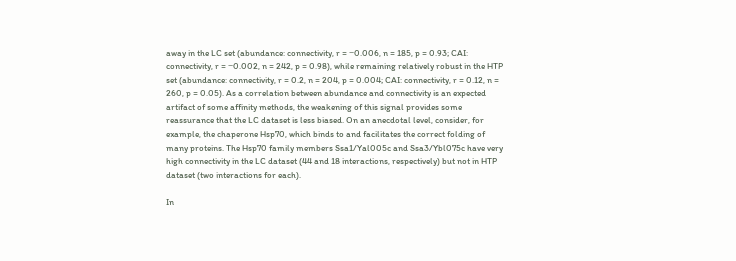away in the LC set (abundance: connectivity, r = −0.006, n = 185, p = 0.93; CAI: connectivity, r = −0.002, n = 242, p = 0.98), while remaining relatively robust in the HTP set (abundance: connectivity, r = 0.2, n = 204, p = 0.004; CAI: connectivity, r = 0.12, n = 260, p = 0.05). As a correlation between abundance and connectivity is an expected artifact of some affinity methods, the weakening of this signal provides some reassurance that the LC dataset is less biased. On an anecdotal level, consider, for example, the chaperone Hsp70, which binds to and facilitates the correct folding of many proteins. The Hsp70 family members Ssa1/Yal005c and Ssa3/Ybl075c have very high connectivity in the LC dataset (44 and 18 interactions, respectively) but not in HTP dataset (two interactions for each).

In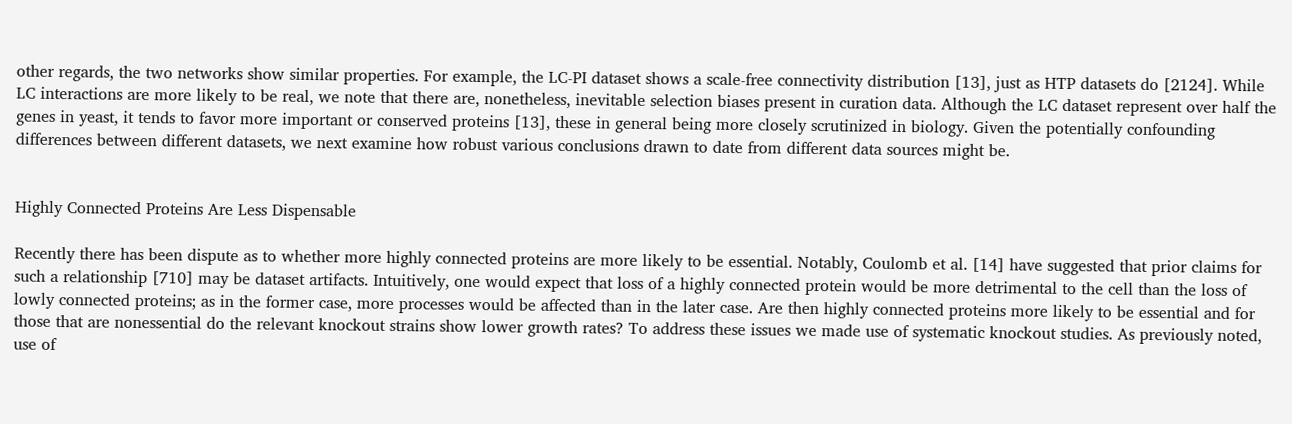other regards, the two networks show similar properties. For example, the LC-PI dataset shows a scale-free connectivity distribution [13], just as HTP datasets do [2124]. While LC interactions are more likely to be real, we note that there are, nonetheless, inevitable selection biases present in curation data. Although the LC dataset represent over half the genes in yeast, it tends to favor more important or conserved proteins [13], these in general being more closely scrutinized in biology. Given the potentially confounding differences between different datasets, we next examine how robust various conclusions drawn to date from different data sources might be.


Highly Connected Proteins Are Less Dispensable

Recently there has been dispute as to whether more highly connected proteins are more likely to be essential. Notably, Coulomb et al. [14] have suggested that prior claims for such a relationship [710] may be dataset artifacts. Intuitively, one would expect that loss of a highly connected protein would be more detrimental to the cell than the loss of lowly connected proteins; as in the former case, more processes would be affected than in the later case. Are then highly connected proteins more likely to be essential and for those that are nonessential do the relevant knockout strains show lower growth rates? To address these issues we made use of systematic knockout studies. As previously noted, use of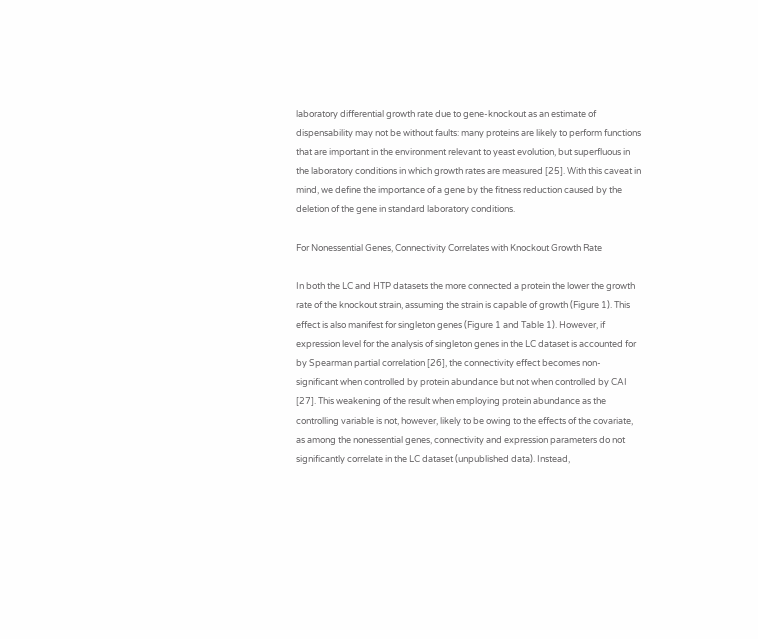laboratory differential growth rate due to gene-knockout as an estimate of dispensability may not be without faults: many proteins are likely to perform functions that are important in the environment relevant to yeast evolution, but superfluous in the laboratory conditions in which growth rates are measured [25]. With this caveat in mind, we define the importance of a gene by the fitness reduction caused by the deletion of the gene in standard laboratory conditions.

For Nonessential Genes, Connectivity Correlates with Knockout Growth Rate

In both the LC and HTP datasets the more connected a protein the lower the growth rate of the knockout strain, assuming the strain is capable of growth (Figure 1). This effect is also manifest for singleton genes (Figure 1 and Table 1). However, if expression level for the analysis of singleton genes in the LC dataset is accounted for by Spearman partial correlation [26], the connectivity effect becomes non-significant when controlled by protein abundance but not when controlled by CAI [27]. This weakening of the result when employing protein abundance as the controlling variable is not, however, likely to be owing to the effects of the covariate, as among the nonessential genes, connectivity and expression parameters do not significantly correlate in the LC dataset (unpublished data). Instead,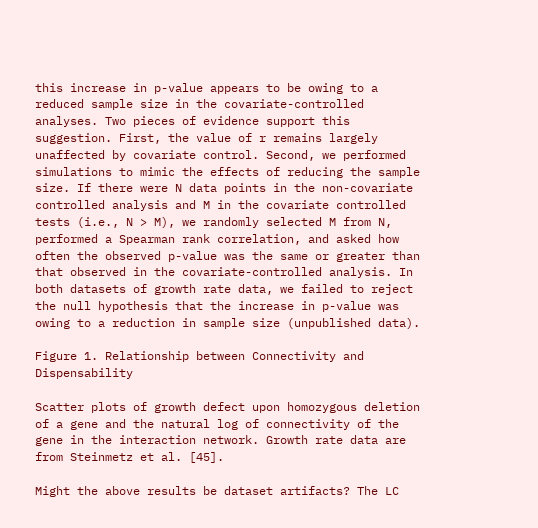this increase in p-value appears to be owing to a reduced sample size in the covariate-controlled analyses. Two pieces of evidence support this suggestion. First, the value of r remains largely unaffected by covariate control. Second, we performed simulations to mimic the effects of reducing the sample size. If there were N data points in the non-covariate controlled analysis and M in the covariate controlled tests (i.e., N > M), we randomly selected M from N, performed a Spearman rank correlation, and asked how often the observed p-value was the same or greater than that observed in the covariate-controlled analysis. In both datasets of growth rate data, we failed to reject the null hypothesis that the increase in p-value was owing to a reduction in sample size (unpublished data).

Figure 1. Relationship between Connectivity and Dispensability

Scatter plots of growth defect upon homozygous deletion of a gene and the natural log of connectivity of the gene in the interaction network. Growth rate data are from Steinmetz et al. [45].

Might the above results be dataset artifacts? The LC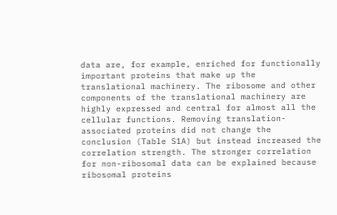data are, for example, enriched for functionally important proteins that make up the translational machinery. The ribosome and other components of the translational machinery are highly expressed and central for almost all the cellular functions. Removing translation-associated proteins did not change the conclusion (Table S1A) but instead increased the correlation strength. The stronger correlation for non-ribosomal data can be explained because ribosomal proteins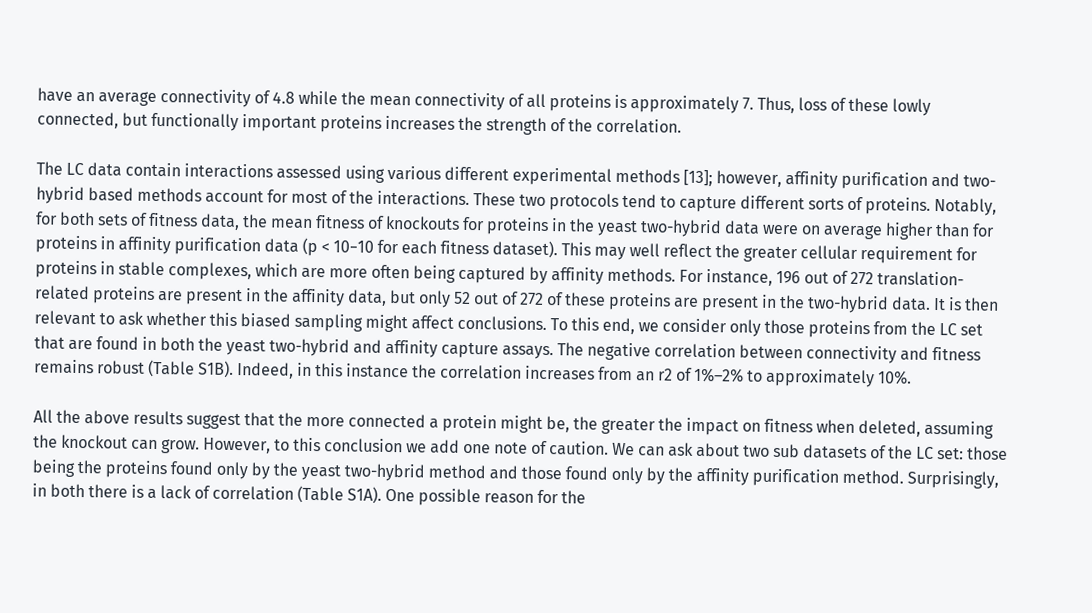have an average connectivity of 4.8 while the mean connectivity of all proteins is approximately 7. Thus, loss of these lowly connected, but functionally important proteins increases the strength of the correlation.

The LC data contain interactions assessed using various different experimental methods [13]; however, affinity purification and two-hybrid based methods account for most of the interactions. These two protocols tend to capture different sorts of proteins. Notably, for both sets of fitness data, the mean fitness of knockouts for proteins in the yeast two-hybrid data were on average higher than for proteins in affinity purification data (p < 10−10 for each fitness dataset). This may well reflect the greater cellular requirement for proteins in stable complexes, which are more often being captured by affinity methods. For instance, 196 out of 272 translation-related proteins are present in the affinity data, but only 52 out of 272 of these proteins are present in the two-hybrid data. It is then relevant to ask whether this biased sampling might affect conclusions. To this end, we consider only those proteins from the LC set that are found in both the yeast two-hybrid and affinity capture assays. The negative correlation between connectivity and fitness remains robust (Table S1B). Indeed, in this instance the correlation increases from an r2 of 1%–2% to approximately 10%.

All the above results suggest that the more connected a protein might be, the greater the impact on fitness when deleted, assuming the knockout can grow. However, to this conclusion we add one note of caution. We can ask about two sub datasets of the LC set: those being the proteins found only by the yeast two-hybrid method and those found only by the affinity purification method. Surprisingly, in both there is a lack of correlation (Table S1A). One possible reason for the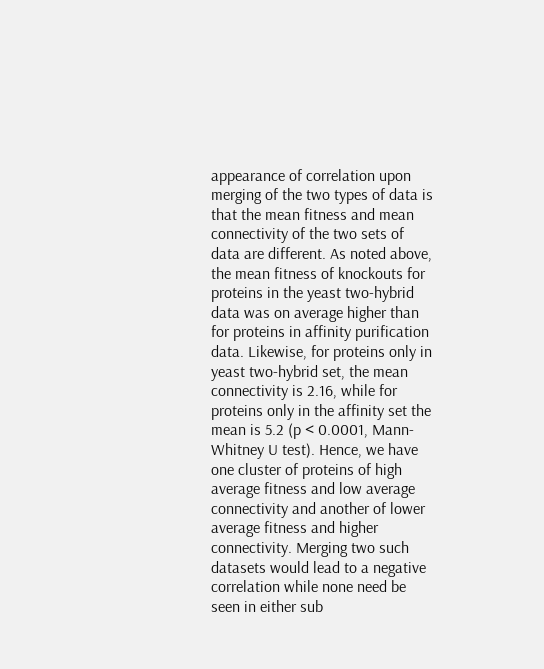appearance of correlation upon merging of the two types of data is that the mean fitness and mean connectivity of the two sets of data are different. As noted above, the mean fitness of knockouts for proteins in the yeast two-hybrid data was on average higher than for proteins in affinity purification data. Likewise, for proteins only in yeast two-hybrid set, the mean connectivity is 2.16, while for proteins only in the affinity set the mean is 5.2 (p < 0.0001, Mann-Whitney U test). Hence, we have one cluster of proteins of high average fitness and low average connectivity and another of lower average fitness and higher connectivity. Merging two such datasets would lead to a negative correlation while none need be seen in either sub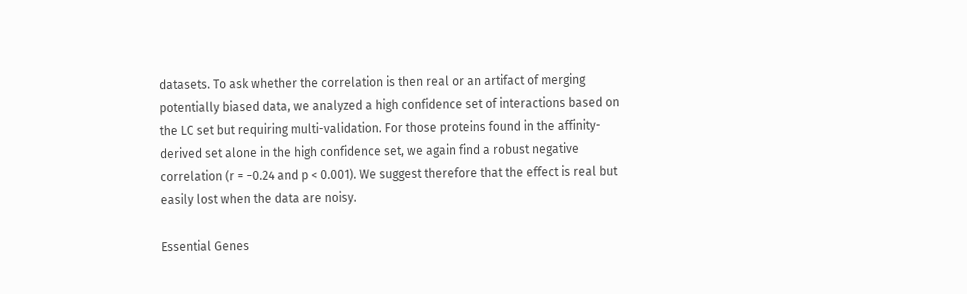datasets. To ask whether the correlation is then real or an artifact of merging potentially biased data, we analyzed a high confidence set of interactions based on the LC set but requiring multi-validation. For those proteins found in the affinity-derived set alone in the high confidence set, we again find a robust negative correlation (r = −0.24 and p < 0.001). We suggest therefore that the effect is real but easily lost when the data are noisy.

Essential Genes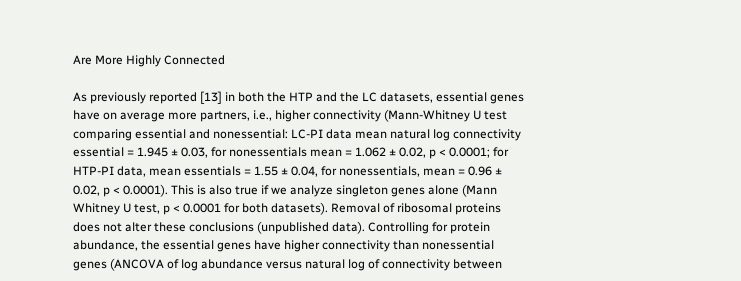Are More Highly Connected

As previously reported [13] in both the HTP and the LC datasets, essential genes have on average more partners, i.e., higher connectivity (Mann-Whitney U test comparing essential and nonessential: LC-PI data mean natural log connectivity essential = 1.945 ± 0.03, for nonessentials mean = 1.062 ± 0.02, p < 0.0001; for HTP-PI data, mean essentials = 1.55 ± 0.04, for nonessentials, mean = 0.96 ± 0.02, p < 0.0001). This is also true if we analyze singleton genes alone (Mann Whitney U test, p < 0.0001 for both datasets). Removal of ribosomal proteins does not alter these conclusions (unpublished data). Controlling for protein abundance, the essential genes have higher connectivity than nonessential genes (ANCOVA of log abundance versus natural log of connectivity between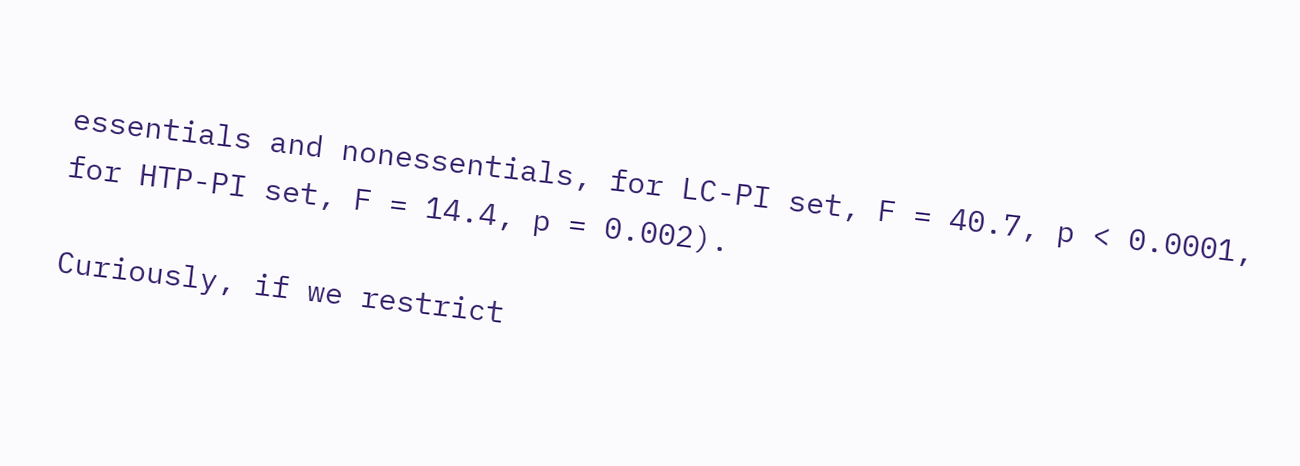essentials and nonessentials, for LC-PI set, F = 40.7, p < 0.0001, for HTP-PI set, F = 14.4, p = 0.002).

Curiously, if we restrict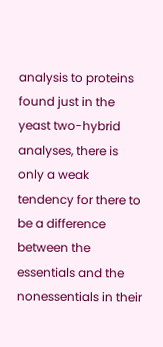analysis to proteins found just in the yeast two-hybrid analyses, there is only a weak tendency for there to be a difference between the essentials and the nonessentials in their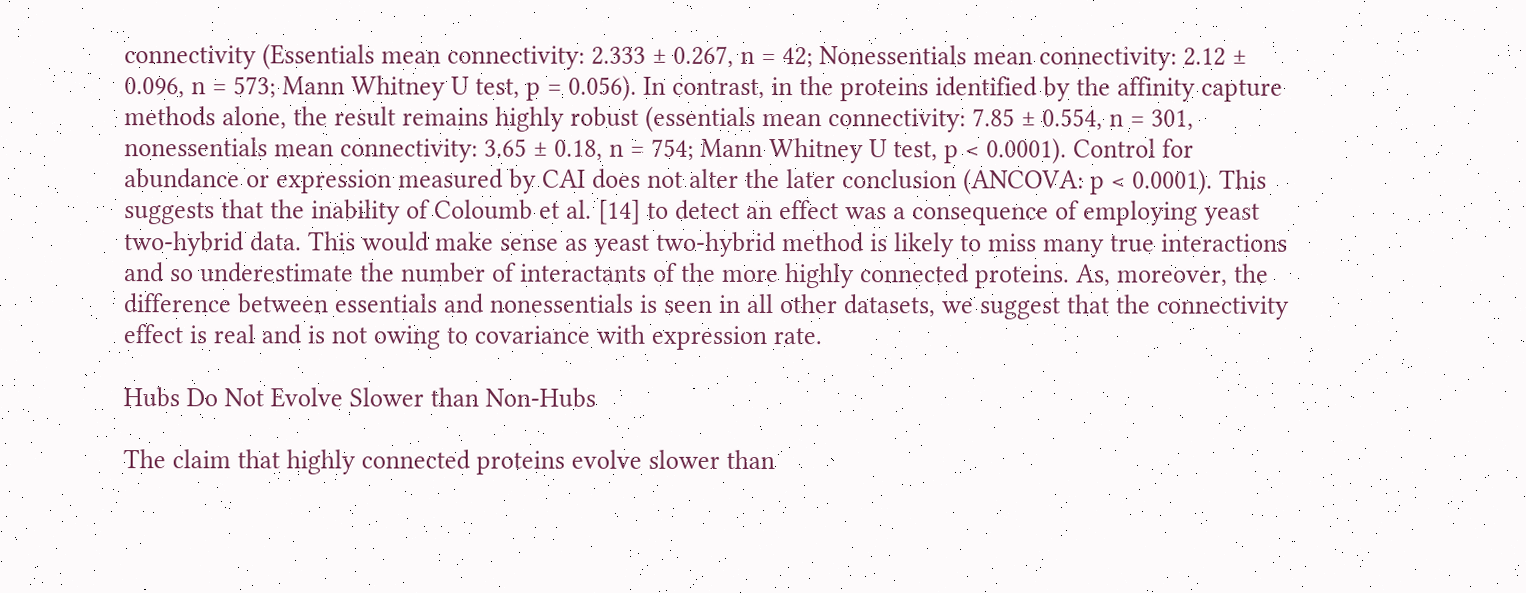connectivity (Essentials mean connectivity: 2.333 ± 0.267, n = 42; Nonessentials mean connectivity: 2.12 ± 0.096, n = 573; Mann Whitney U test, p = 0.056). In contrast, in the proteins identified by the affinity capture methods alone, the result remains highly robust (essentials mean connectivity: 7.85 ± 0.554, n = 301, nonessentials mean connectivity: 3.65 ± 0.18, n = 754; Mann Whitney U test, p < 0.0001). Control for abundance or expression measured by CAI does not alter the later conclusion (ANCOVA: p < 0.0001). This suggests that the inability of Coloumb et al. [14] to detect an effect was a consequence of employing yeast two-hybrid data. This would make sense as yeast two-hybrid method is likely to miss many true interactions and so underestimate the number of interactants of the more highly connected proteins. As, moreover, the difference between essentials and nonessentials is seen in all other datasets, we suggest that the connectivity effect is real and is not owing to covariance with expression rate.

Hubs Do Not Evolve Slower than Non-Hubs

The claim that highly connected proteins evolve slower than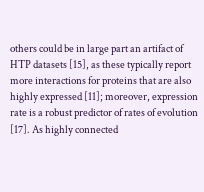others could be in large part an artifact of HTP datasets [15], as these typically report more interactions for proteins that are also highly expressed [11]; moreover, expression rate is a robust predictor of rates of evolution [17]. As highly connected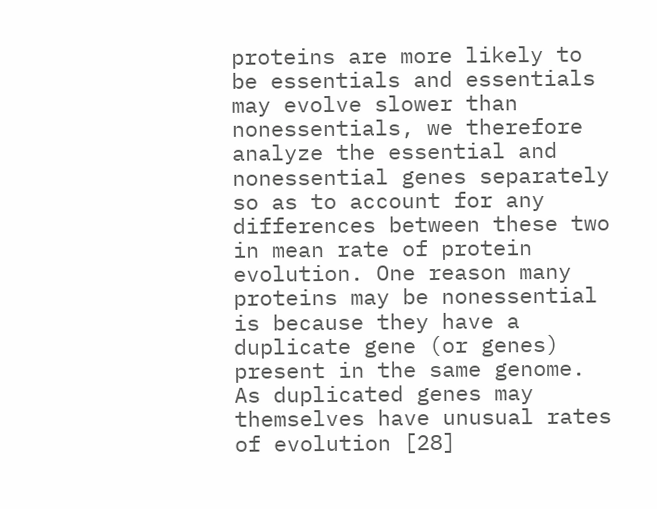proteins are more likely to be essentials and essentials may evolve slower than nonessentials, we therefore analyze the essential and nonessential genes separately so as to account for any differences between these two in mean rate of protein evolution. One reason many proteins may be nonessential is because they have a duplicate gene (or genes) present in the same genome. As duplicated genes may themselves have unusual rates of evolution [28]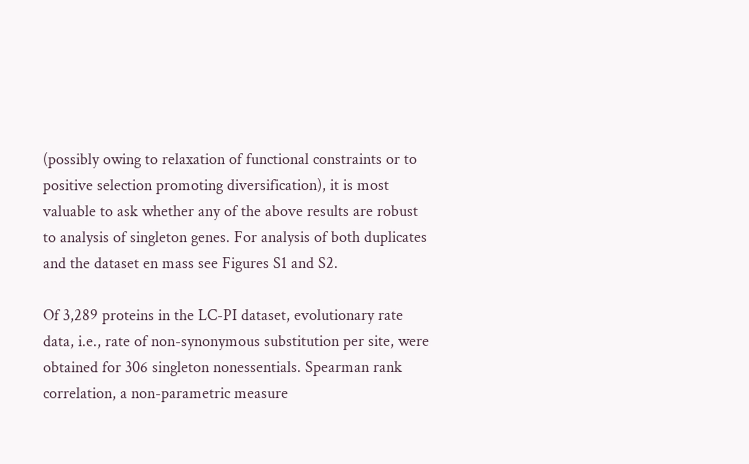(possibly owing to relaxation of functional constraints or to positive selection promoting diversification), it is most valuable to ask whether any of the above results are robust to analysis of singleton genes. For analysis of both duplicates and the dataset en mass see Figures S1 and S2.

Of 3,289 proteins in the LC-PI dataset, evolutionary rate data, i.e., rate of non-synonymous substitution per site, were obtained for 306 singleton nonessentials. Spearman rank correlation, a non-parametric measure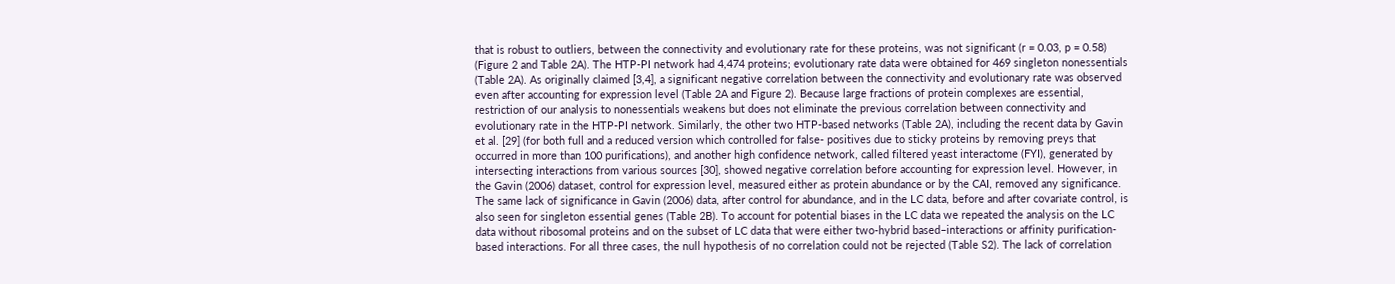that is robust to outliers, between the connectivity and evolutionary rate for these proteins, was not significant (r = 0.03, p = 0.58) (Figure 2 and Table 2A). The HTP-PI network had 4,474 proteins; evolutionary rate data were obtained for 469 singleton nonessentials (Table 2A). As originally claimed [3,4], a significant negative correlation between the connectivity and evolutionary rate was observed even after accounting for expression level (Table 2A and Figure 2). Because large fractions of protein complexes are essential, restriction of our analysis to nonessentials weakens but does not eliminate the previous correlation between connectivity and evolutionary rate in the HTP-PI network. Similarly, the other two HTP-based networks (Table 2A), including the recent data by Gavin et al. [29] (for both full and a reduced version which controlled for false- positives due to sticky proteins by removing preys that occurred in more than 100 purifications), and another high confidence network, called filtered yeast interactome (FYI), generated by intersecting interactions from various sources [30], showed negative correlation before accounting for expression level. However, in the Gavin (2006) dataset, control for expression level, measured either as protein abundance or by the CAI, removed any significance. The same lack of significance in Gavin (2006) data, after control for abundance, and in the LC data, before and after covariate control, is also seen for singleton essential genes (Table 2B). To account for potential biases in the LC data we repeated the analysis on the LC data without ribosomal proteins and on the subset of LC data that were either two-hybrid based–interactions or affinity purification-based interactions. For all three cases, the null hypothesis of no correlation could not be rejected (Table S2). The lack of correlation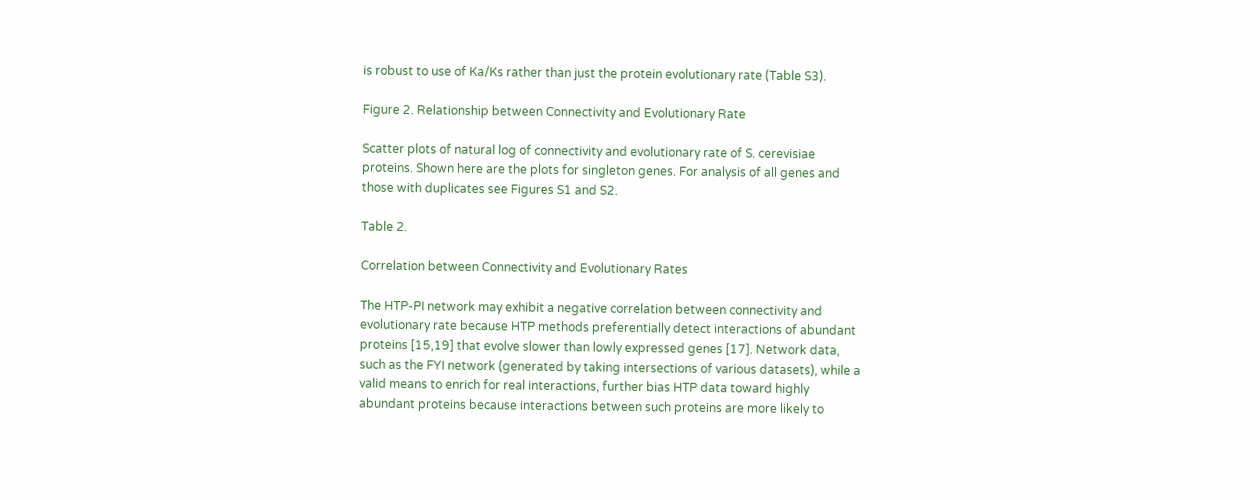is robust to use of Ka/Ks rather than just the protein evolutionary rate (Table S3).

Figure 2. Relationship between Connectivity and Evolutionary Rate

Scatter plots of natural log of connectivity and evolutionary rate of S. cerevisiae proteins. Shown here are the plots for singleton genes. For analysis of all genes and those with duplicates see Figures S1 and S2.

Table 2.

Correlation between Connectivity and Evolutionary Rates

The HTP-PI network may exhibit a negative correlation between connectivity and evolutionary rate because HTP methods preferentially detect interactions of abundant proteins [15,19] that evolve slower than lowly expressed genes [17]. Network data, such as the FYI network (generated by taking intersections of various datasets), while a valid means to enrich for real interactions, further bias HTP data toward highly abundant proteins because interactions between such proteins are more likely to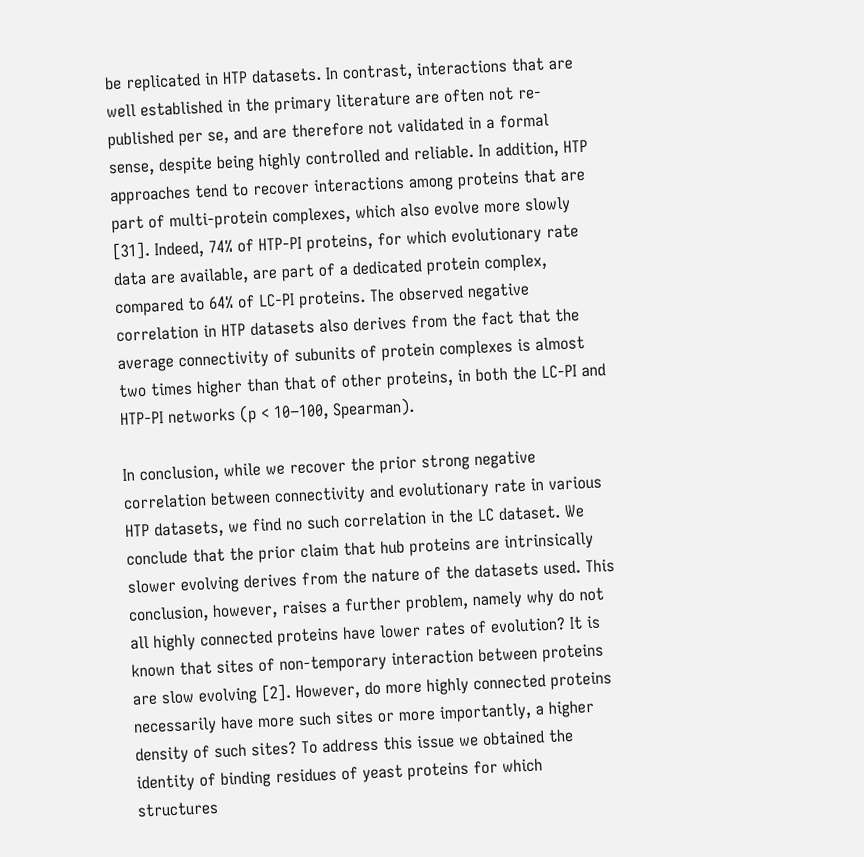be replicated in HTP datasets. In contrast, interactions that are well established in the primary literature are often not re-published per se, and are therefore not validated in a formal sense, despite being highly controlled and reliable. In addition, HTP approaches tend to recover interactions among proteins that are part of multi-protein complexes, which also evolve more slowly [31]. Indeed, 74% of HTP-PI proteins, for which evolutionary rate data are available, are part of a dedicated protein complex, compared to 64% of LC-PI proteins. The observed negative correlation in HTP datasets also derives from the fact that the average connectivity of subunits of protein complexes is almost two times higher than that of other proteins, in both the LC-PI and HTP-PI networks (p < 10−100, Spearman).

In conclusion, while we recover the prior strong negative correlation between connectivity and evolutionary rate in various HTP datasets, we find no such correlation in the LC dataset. We conclude that the prior claim that hub proteins are intrinsically slower evolving derives from the nature of the datasets used. This conclusion, however, raises a further problem, namely why do not all highly connected proteins have lower rates of evolution? It is known that sites of non-temporary interaction between proteins are slow evolving [2]. However, do more highly connected proteins necessarily have more such sites or more importantly, a higher density of such sites? To address this issue we obtained the identity of binding residues of yeast proteins for which structures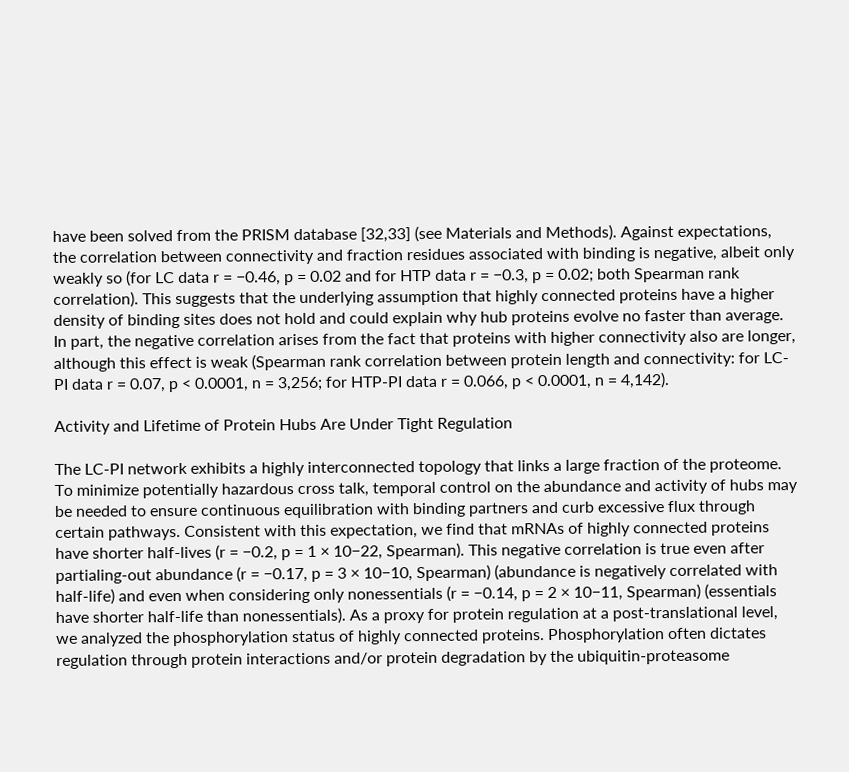have been solved from the PRISM database [32,33] (see Materials and Methods). Against expectations, the correlation between connectivity and fraction residues associated with binding is negative, albeit only weakly so (for LC data r = −0.46, p = 0.02 and for HTP data r = −0.3, p = 0.02; both Spearman rank correlation). This suggests that the underlying assumption that highly connected proteins have a higher density of binding sites does not hold and could explain why hub proteins evolve no faster than average. In part, the negative correlation arises from the fact that proteins with higher connectivity also are longer, although this effect is weak (Spearman rank correlation between protein length and connectivity: for LC-PI data r = 0.07, p < 0.0001, n = 3,256; for HTP-PI data r = 0.066, p < 0.0001, n = 4,142).

Activity and Lifetime of Protein Hubs Are Under Tight Regulation

The LC-PI network exhibits a highly interconnected topology that links a large fraction of the proteome. To minimize potentially hazardous cross talk, temporal control on the abundance and activity of hubs may be needed to ensure continuous equilibration with binding partners and curb excessive flux through certain pathways. Consistent with this expectation, we find that mRNAs of highly connected proteins have shorter half-lives (r = −0.2, p = 1 × 10−22, Spearman). This negative correlation is true even after partialing-out abundance (r = −0.17, p = 3 × 10−10, Spearman) (abundance is negatively correlated with half-life) and even when considering only nonessentials (r = −0.14, p = 2 × 10−11, Spearman) (essentials have shorter half-life than nonessentials). As a proxy for protein regulation at a post-translational level, we analyzed the phosphorylation status of highly connected proteins. Phosphorylation often dictates regulation through protein interactions and/or protein degradation by the ubiquitin-proteasome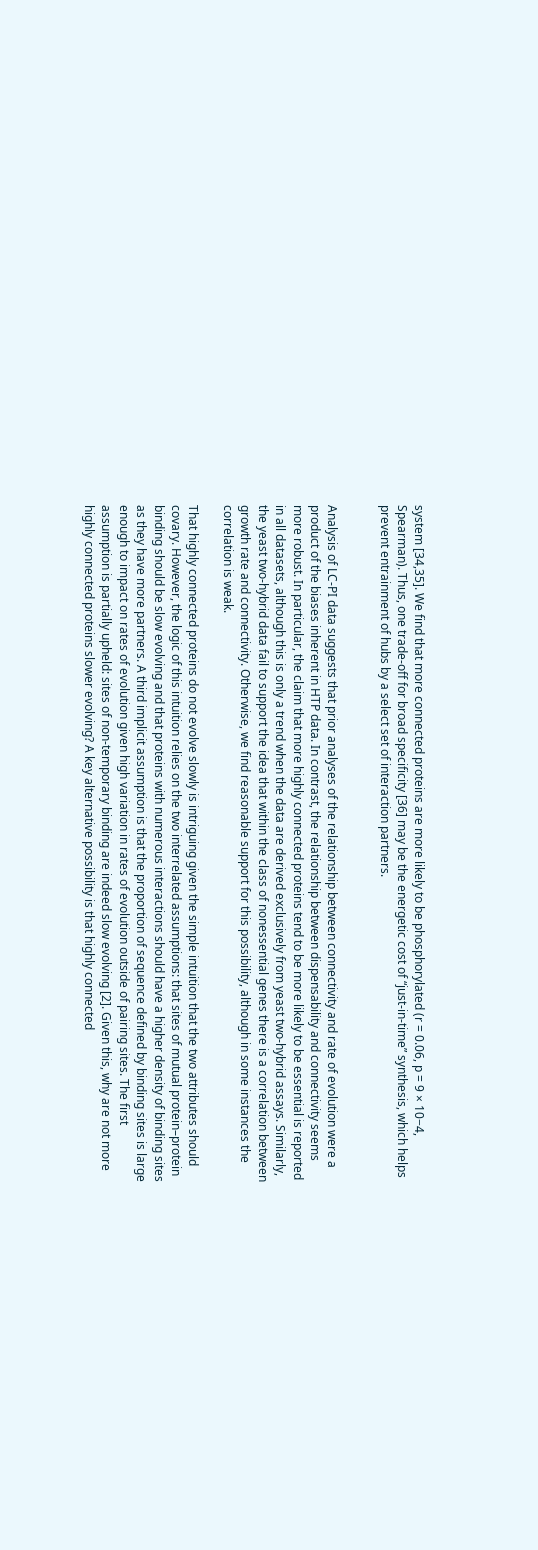system [34,35]. We find that more connected proteins are more likely to be phosphorylated (r = 0.06, p = 9 × 10−4, Spearman). Thus, one trade-off for broad specificity [36] may be the energetic cost of “just-in-time” synthesis, which helps prevent entrainment of hubs by a select set of interaction partners.


Analysis of LC-PI data suggests that prior analyses of the relationship between connectivity and rate of evolution were a product of the biases inherent in HTP data. In contrast, the relationship between dispensability and connectivity seems more robust. In particular, the claim that more highly connected proteins tend to be more likely to be essential is reported in all datasets, although this is only a trend when the data are derived exclusively from yeast two-hybrid assays. Similarly, the yeast two-hybrid data fail to support the idea that within the class of nonessential genes there is a correlation between growth rate and connectivity. Otherwise, we find reasonable support for this possibility, although in some instances the correlation is weak.

That highly connected proteins do not evolve slowly is intriguing given the simple intuition that the two attributes should covary. However, the logic of this intuition relies on the two interrelated assumptions: that sites of mutual protein–protein binding should be slow evolving and that proteins with numerous interactions should have a higher density of binding sites as they have more partners. A third implicit assumption is that the proportion of sequence defined by binding sites is large enough to impact on rates of evolution given high variation in rates of evolution outside of pairing sites. The first assumption is partially upheld: sites of non-temporary binding are indeed slow evolving [2]. Given this, why are not more highly connected proteins slower evolving? A key alternative possibility is that highly connected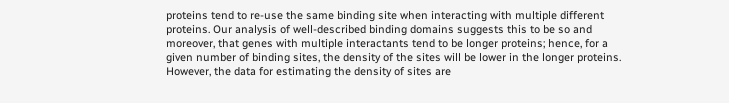proteins tend to re-use the same binding site when interacting with multiple different proteins. Our analysis of well-described binding domains suggests this to be so and moreover, that genes with multiple interactants tend to be longer proteins; hence, for a given number of binding sites, the density of the sites will be lower in the longer proteins. However, the data for estimating the density of sites are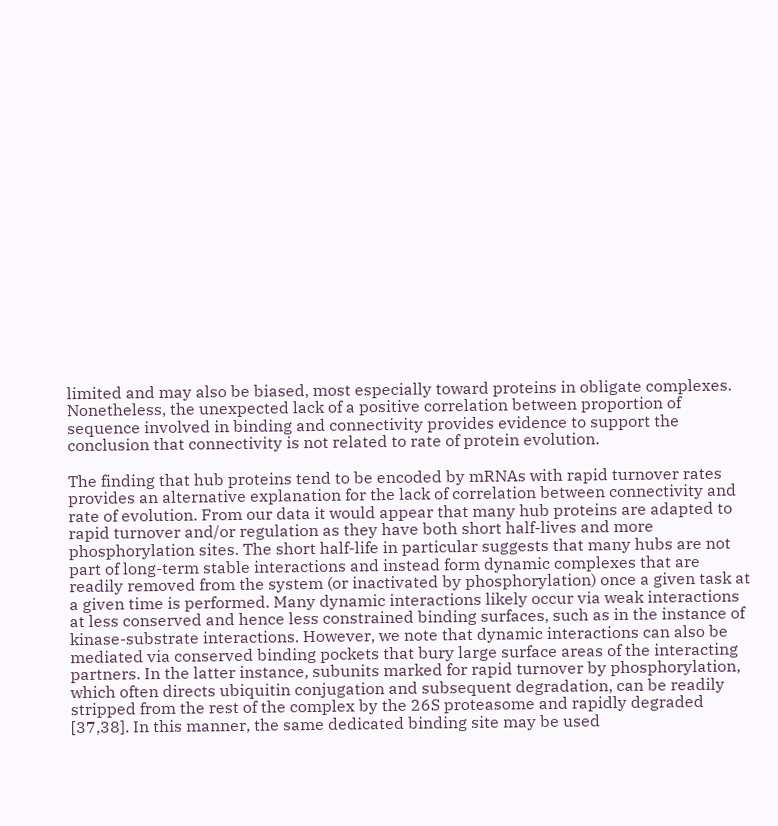limited and may also be biased, most especially toward proteins in obligate complexes. Nonetheless, the unexpected lack of a positive correlation between proportion of sequence involved in binding and connectivity provides evidence to support the conclusion that connectivity is not related to rate of protein evolution.

The finding that hub proteins tend to be encoded by mRNAs with rapid turnover rates provides an alternative explanation for the lack of correlation between connectivity and rate of evolution. From our data it would appear that many hub proteins are adapted to rapid turnover and/or regulation as they have both short half-lives and more phosphorylation sites. The short half-life in particular suggests that many hubs are not part of long-term stable interactions and instead form dynamic complexes that are readily removed from the system (or inactivated by phosphorylation) once a given task at a given time is performed. Many dynamic interactions likely occur via weak interactions at less conserved and hence less constrained binding surfaces, such as in the instance of kinase-substrate interactions. However, we note that dynamic interactions can also be mediated via conserved binding pockets that bury large surface areas of the interacting partners. In the latter instance, subunits marked for rapid turnover by phosphorylation, which often directs ubiquitin conjugation and subsequent degradation, can be readily stripped from the rest of the complex by the 26S proteasome and rapidly degraded [37,38]. In this manner, the same dedicated binding site may be used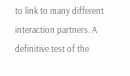to link to many different interaction partners. A definitive test of the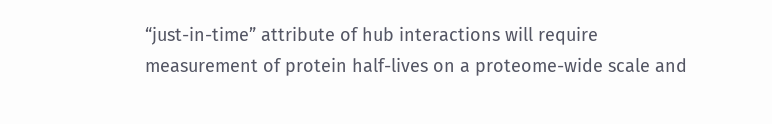“just-in-time” attribute of hub interactions will require measurement of protein half-lives on a proteome-wide scale and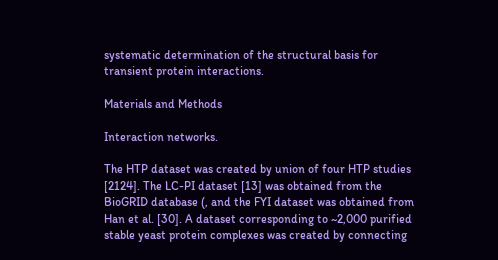systematic determination of the structural basis for transient protein interactions.

Materials and Methods

Interaction networks.

The HTP dataset was created by union of four HTP studies [2124]. The LC-PI dataset [13] was obtained from the BioGRID database (, and the FYI dataset was obtained from Han et al. [30]. A dataset corresponding to ~2,000 purified stable yeast protein complexes was created by connecting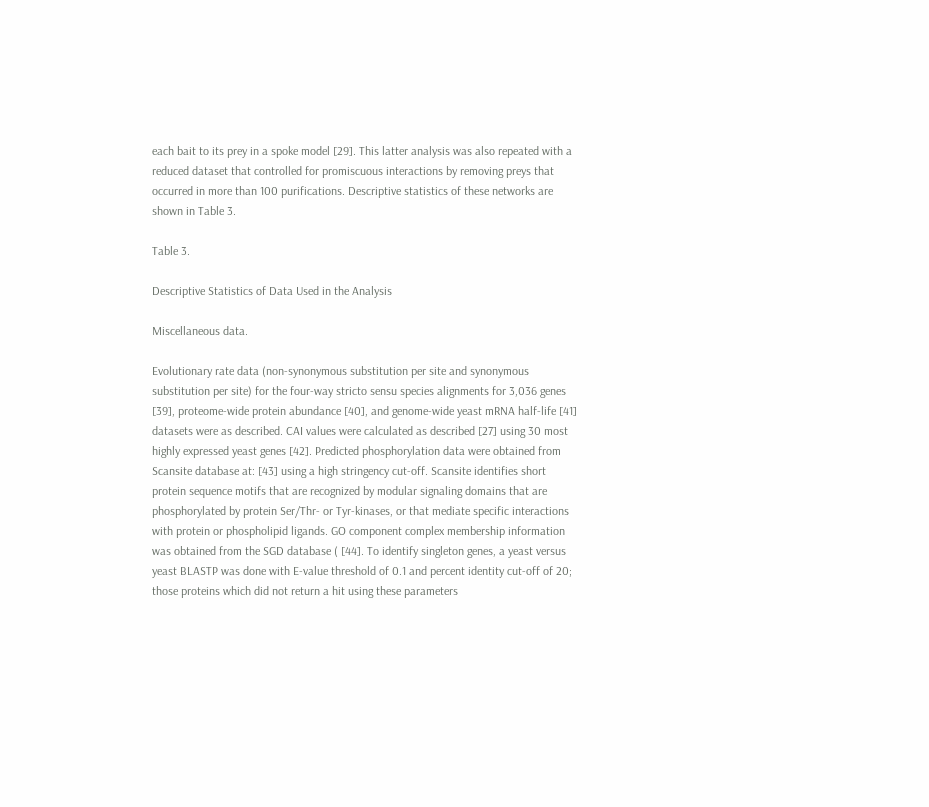each bait to its prey in a spoke model [29]. This latter analysis was also repeated with a reduced dataset that controlled for promiscuous interactions by removing preys that occurred in more than 100 purifications. Descriptive statistics of these networks are shown in Table 3.

Table 3.

Descriptive Statistics of Data Used in the Analysis

Miscellaneous data.

Evolutionary rate data (non-synonymous substitution per site and synonymous substitution per site) for the four-way stricto sensu species alignments for 3,036 genes [39], proteome-wide protein abundance [40], and genome-wide yeast mRNA half-life [41] datasets were as described. CAI values were calculated as described [27] using 30 most highly expressed yeast genes [42]. Predicted phosphorylation data were obtained from Scansite database at: [43] using a high stringency cut-off. Scansite identifies short protein sequence motifs that are recognized by modular signaling domains that are phosphorylated by protein Ser/Thr- or Tyr-kinases, or that mediate specific interactions with protein or phospholipid ligands. GO component complex membership information was obtained from the SGD database ( [44]. To identify singleton genes, a yeast versus yeast BLASTP was done with E-value threshold of 0.1 and percent identity cut-off of 20; those proteins which did not return a hit using these parameters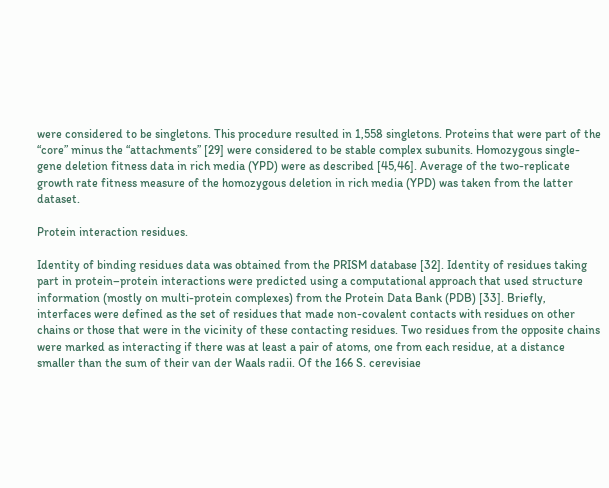were considered to be singletons. This procedure resulted in 1,558 singletons. Proteins that were part of the “core” minus the “attachments” [29] were considered to be stable complex subunits. Homozygous single-gene deletion fitness data in rich media (YPD) were as described [45,46]. Average of the two-replicate growth rate fitness measure of the homozygous deletion in rich media (YPD) was taken from the latter dataset.

Protein interaction residues.

Identity of binding residues data was obtained from the PRISM database [32]. Identity of residues taking part in protein–protein interactions were predicted using a computational approach that used structure information (mostly on multi-protein complexes) from the Protein Data Bank (PDB) [33]. Briefly, interfaces were defined as the set of residues that made non-covalent contacts with residues on other chains or those that were in the vicinity of these contacting residues. Two residues from the opposite chains were marked as interacting if there was at least a pair of atoms, one from each residue, at a distance smaller than the sum of their van der Waals radii. Of the 166 S. cerevisiae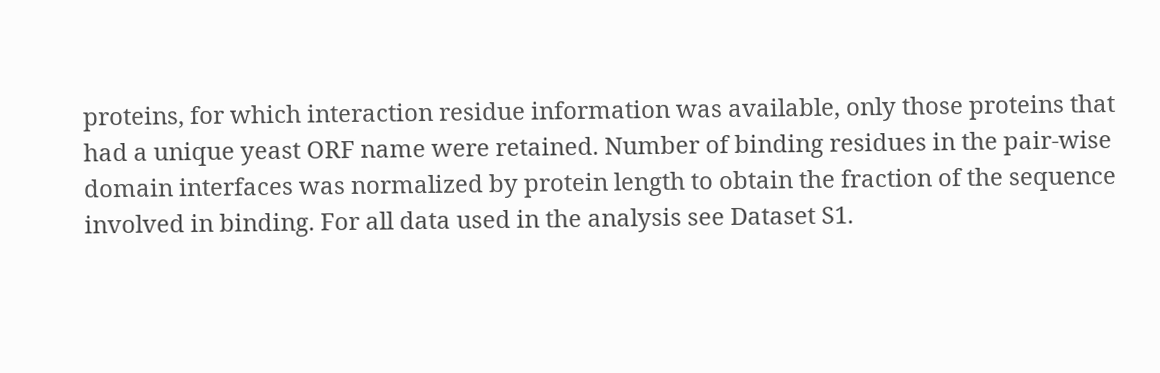proteins, for which interaction residue information was available, only those proteins that had a unique yeast ORF name were retained. Number of binding residues in the pair-wise domain interfaces was normalized by protein length to obtain the fraction of the sequence involved in binding. For all data used in the analysis see Dataset S1.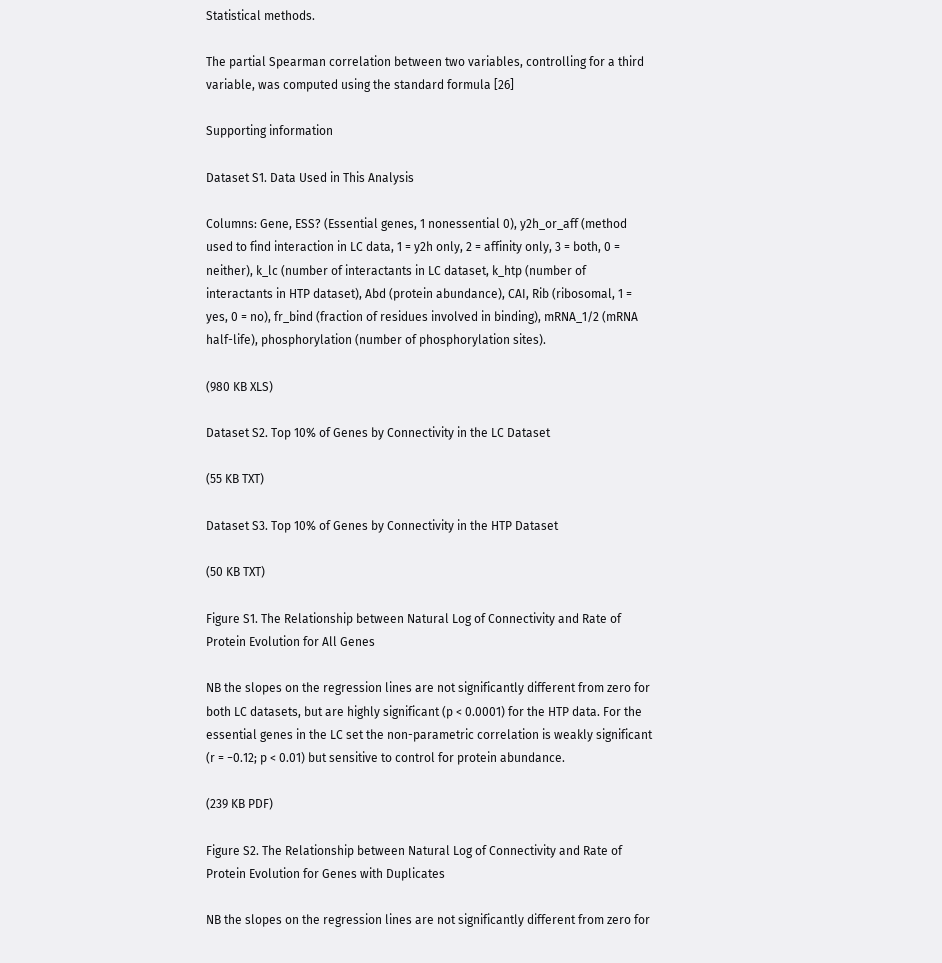Statistical methods.

The partial Spearman correlation between two variables, controlling for a third variable, was computed using the standard formula [26]

Supporting information

Dataset S1. Data Used in This Analysis

Columns: Gene, ESS? (Essential genes, 1 nonessential 0), y2h_or_aff (method used to find interaction in LC data, 1 = y2h only, 2 = affinity only, 3 = both, 0 = neither), k_lc (number of interactants in LC dataset, k_htp (number of interactants in HTP dataset), Abd (protein abundance), CAI, Rib (ribosomal, 1 = yes, 0 = no), fr_bind (fraction of residues involved in binding), mRNA_1/2 (mRNA half-life), phosphorylation (number of phosphorylation sites).

(980 KB XLS)

Dataset S2. Top 10% of Genes by Connectivity in the LC Dataset

(55 KB TXT)

Dataset S3. Top 10% of Genes by Connectivity in the HTP Dataset

(50 KB TXT)

Figure S1. The Relationship between Natural Log of Connectivity and Rate of Protein Evolution for All Genes

NB the slopes on the regression lines are not significantly different from zero for both LC datasets, but are highly significant (p < 0.0001) for the HTP data. For the essential genes in the LC set the non-parametric correlation is weakly significant (r = −0.12; p < 0.01) but sensitive to control for protein abundance.

(239 KB PDF)

Figure S2. The Relationship between Natural Log of Connectivity and Rate of Protein Evolution for Genes with Duplicates

NB the slopes on the regression lines are not significantly different from zero for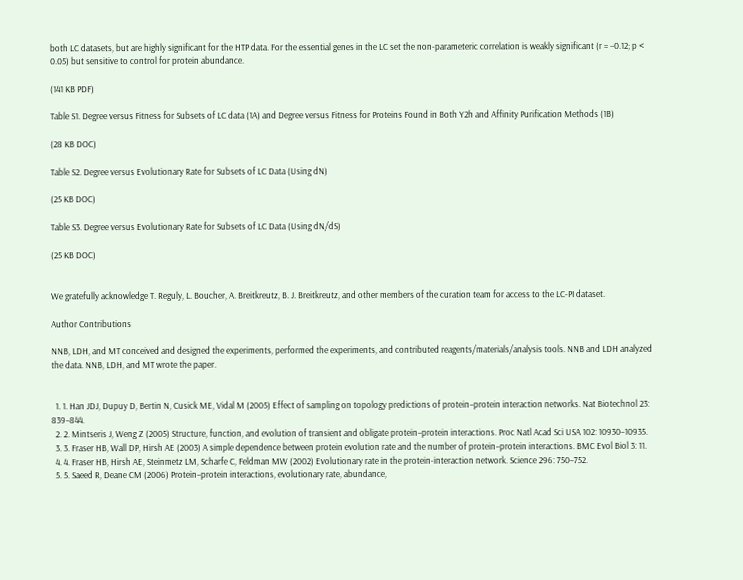both LC datasets, but are highly significant for the HTP data. For the essential genes in the LC set the non-parameteric correlation is weakly significant (r = −0.12; p < 0.05) but sensitive to control for protein abundance.

(141 KB PDF)

Table S1. Degree versus Fitness for Subsets of LC data (1A) and Degree versus Fitness for Proteins Found in Both Y2h and Affinity Purification Methods (1B)

(28 KB DOC)

Table S2. Degree versus Evolutionary Rate for Subsets of LC Data (Using dN)

(25 KB DOC)

Table S3. Degree versus Evolutionary Rate for Subsets of LC Data (Using dN/dS)

(25 KB DOC)


We gratefully acknowledge T. Reguly, L. Boucher, A. Breitkreutz, B. J. Breitkreutz, and other members of the curation team for access to the LC-PI dataset.

Author Contributions

NNB, LDH, and MT conceived and designed the experiments, performed the experiments, and contributed reagents/materials/analysis tools. NNB and LDH analyzed the data. NNB, LDH, and MT wrote the paper.


  1. 1. Han JDJ, Dupuy D, Bertin N, Cusick ME, Vidal M (2005) Effect of sampling on topology predictions of protein–protein interaction networks. Nat Biotechnol 23: 839–844.
  2. 2. Mintseris J, Weng Z (2005) Structure, function, and evolution of transient and obligate protein–protein interactions. Proc Natl Acad Sci USA 102: 10930–10935.
  3. 3. Fraser HB, Wall DP, Hirsh AE (2003) A simple dependence between protein evolution rate and the number of protein–protein interactions. BMC Evol Biol 3: 11.
  4. 4. Fraser HB, Hirsh AE, Steinmetz LM, Scharfe C, Feldman MW (2002) Evolutionary rate in the protein-interaction network. Science 296: 750–752.
  5. 5. Saeed R, Deane CM (2006) Protein–protein interactions, evolutionary rate, abundance,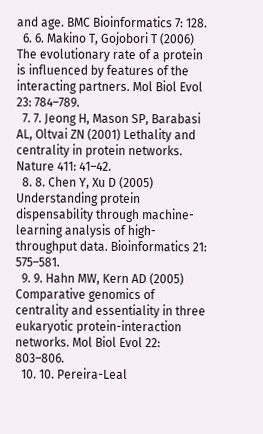and age. BMC Bioinformatics 7: 128.
  6. 6. Makino T, Gojobori T (2006) The evolutionary rate of a protein is influenced by features of the interacting partners. Mol Biol Evol 23: 784–789.
  7. 7. Jeong H, Mason SP, Barabasi AL, Oltvai ZN (2001) Lethality and centrality in protein networks. Nature 411: 41–42.
  8. 8. Chen Y, Xu D (2005) Understanding protein dispensability through machine-learning analysis of high-throughput data. Bioinformatics 21: 575–581.
  9. 9. Hahn MW, Kern AD (2005) Comparative genomics of centrality and essentiality in three eukaryotic protein-interaction networks. Mol Biol Evol 22: 803–806.
  10. 10. Pereira-Leal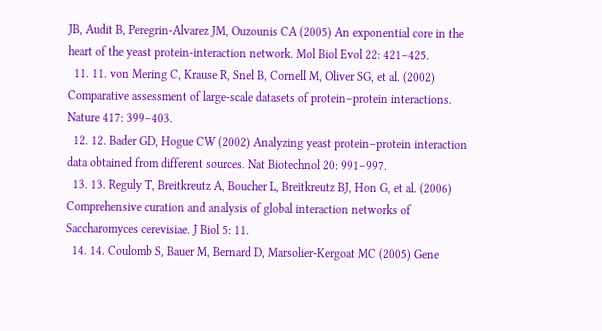JB, Audit B, Peregrin-Alvarez JM, Ouzounis CA (2005) An exponential core in the heart of the yeast protein-interaction network. Mol Biol Evol 22: 421–425.
  11. 11. von Mering C, Krause R, Snel B, Cornell M, Oliver SG, et al. (2002) Comparative assessment of large-scale datasets of protein–protein interactions. Nature 417: 399–403.
  12. 12. Bader GD, Hogue CW (2002) Analyzing yeast protein–protein interaction data obtained from different sources. Nat Biotechnol 20: 991–997.
  13. 13. Reguly T, Breitkreutz A, Boucher L, Breitkreutz BJ, Hon G, et al. (2006) Comprehensive curation and analysis of global interaction networks of Saccharomyces cerevisiae. J Biol 5: 11.
  14. 14. Coulomb S, Bauer M, Bernard D, Marsolier-Kergoat MC (2005) Gene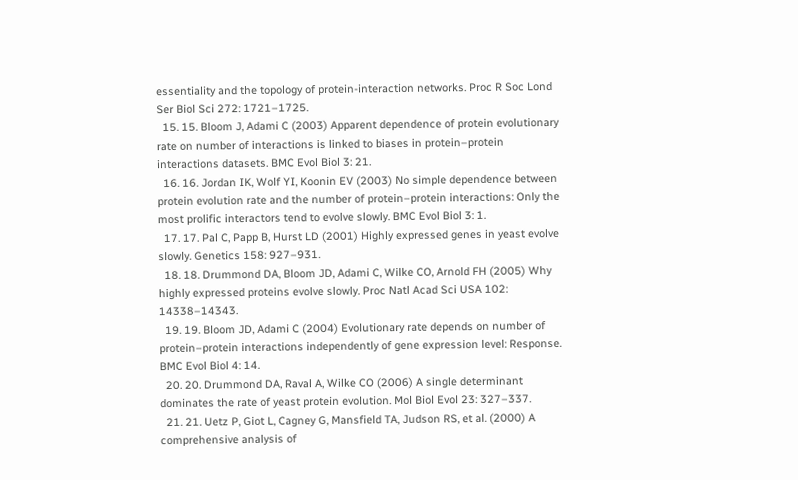essentiality and the topology of protein-interaction networks. Proc R Soc Lond Ser Biol Sci 272: 1721–1725.
  15. 15. Bloom J, Adami C (2003) Apparent dependence of protein evolutionary rate on number of interactions is linked to biases in protein–protein interactions datasets. BMC Evol Biol 3: 21.
  16. 16. Jordan IK, Wolf YI, Koonin EV (2003) No simple dependence between protein evolution rate and the number of protein–protein interactions: Only the most prolific interactors tend to evolve slowly. BMC Evol Biol 3: 1.
  17. 17. Pal C, Papp B, Hurst LD (2001) Highly expressed genes in yeast evolve slowly. Genetics 158: 927–931.
  18. 18. Drummond DA, Bloom JD, Adami C, Wilke CO, Arnold FH (2005) Why highly expressed proteins evolve slowly. Proc Natl Acad Sci USA 102: 14338–14343.
  19. 19. Bloom JD, Adami C (2004) Evolutionary rate depends on number of protein–protein interactions independently of gene expression level: Response. BMC Evol Biol 4: 14.
  20. 20. Drummond DA, Raval A, Wilke CO (2006) A single determinant dominates the rate of yeast protein evolution. Mol Biol Evol 23: 327–337.
  21. 21. Uetz P, Giot L, Cagney G, Mansfield TA, Judson RS, et al. (2000) A comprehensive analysis of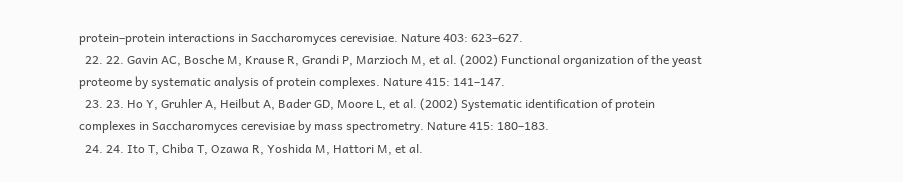protein–protein interactions in Saccharomyces cerevisiae. Nature 403: 623–627.
  22. 22. Gavin AC, Bosche M, Krause R, Grandi P, Marzioch M, et al. (2002) Functional organization of the yeast proteome by systematic analysis of protein complexes. Nature 415: 141–147.
  23. 23. Ho Y, Gruhler A, Heilbut A, Bader GD, Moore L, et al. (2002) Systematic identification of protein complexes in Saccharomyces cerevisiae by mass spectrometry. Nature 415: 180–183.
  24. 24. Ito T, Chiba T, Ozawa R, Yoshida M, Hattori M, et al.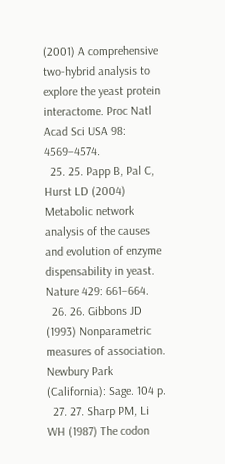(2001) A comprehensive two-hybrid analysis to explore the yeast protein interactome. Proc Natl Acad Sci USA 98: 4569–4574.
  25. 25. Papp B, Pal C, Hurst LD (2004) Metabolic network analysis of the causes and evolution of enzyme dispensability in yeast. Nature 429: 661–664.
  26. 26. Gibbons JD (1993) Nonparametric measures of association. Newbury Park (California): Sage. 104 p.
  27. 27. Sharp PM, Li WH (1987) The codon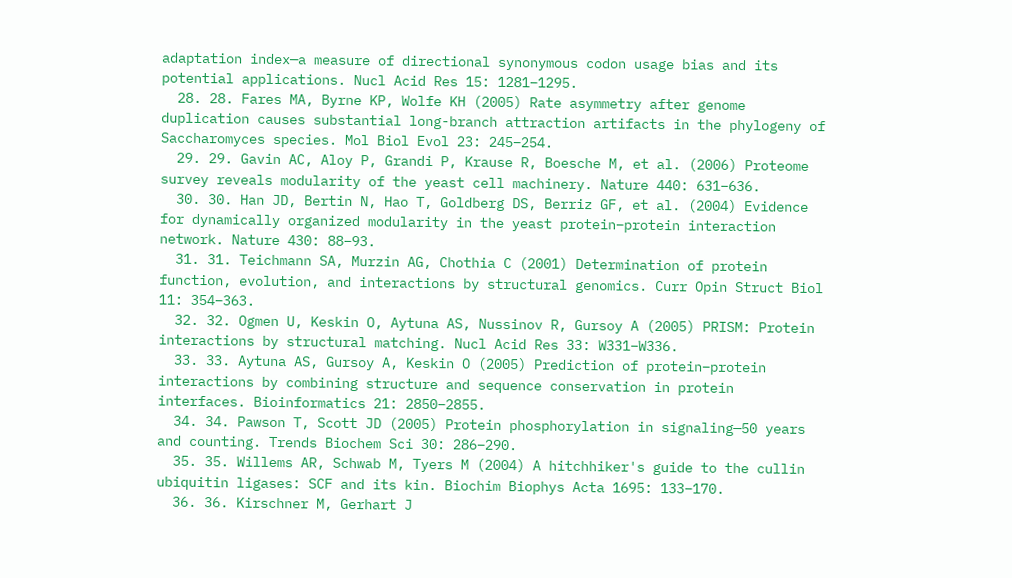adaptation index—a measure of directional synonymous codon usage bias and its potential applications. Nucl Acid Res 15: 1281–1295.
  28. 28. Fares MA, Byrne KP, Wolfe KH (2005) Rate asymmetry after genome duplication causes substantial long-branch attraction artifacts in the phylogeny of Saccharomyces species. Mol Biol Evol 23: 245–254.
  29. 29. Gavin AC, Aloy P, Grandi P, Krause R, Boesche M, et al. (2006) Proteome survey reveals modularity of the yeast cell machinery. Nature 440: 631–636.
  30. 30. Han JD, Bertin N, Hao T, Goldberg DS, Berriz GF, et al. (2004) Evidence for dynamically organized modularity in the yeast protein–protein interaction network. Nature 430: 88–93.
  31. 31. Teichmann SA, Murzin AG, Chothia C (2001) Determination of protein function, evolution, and interactions by structural genomics. Curr Opin Struct Biol 11: 354–363.
  32. 32. Ogmen U, Keskin O, Aytuna AS, Nussinov R, Gursoy A (2005) PRISM: Protein interactions by structural matching. Nucl Acid Res 33: W331–W336.
  33. 33. Aytuna AS, Gursoy A, Keskin O (2005) Prediction of protein–protein interactions by combining structure and sequence conservation in protein interfaces. Bioinformatics 21: 2850–2855.
  34. 34. Pawson T, Scott JD (2005) Protein phosphorylation in signaling—50 years and counting. Trends Biochem Sci 30: 286–290.
  35. 35. Willems AR, Schwab M, Tyers M (2004) A hitchhiker's guide to the cullin ubiquitin ligases: SCF and its kin. Biochim Biophys Acta 1695: 133–170.
  36. 36. Kirschner M, Gerhart J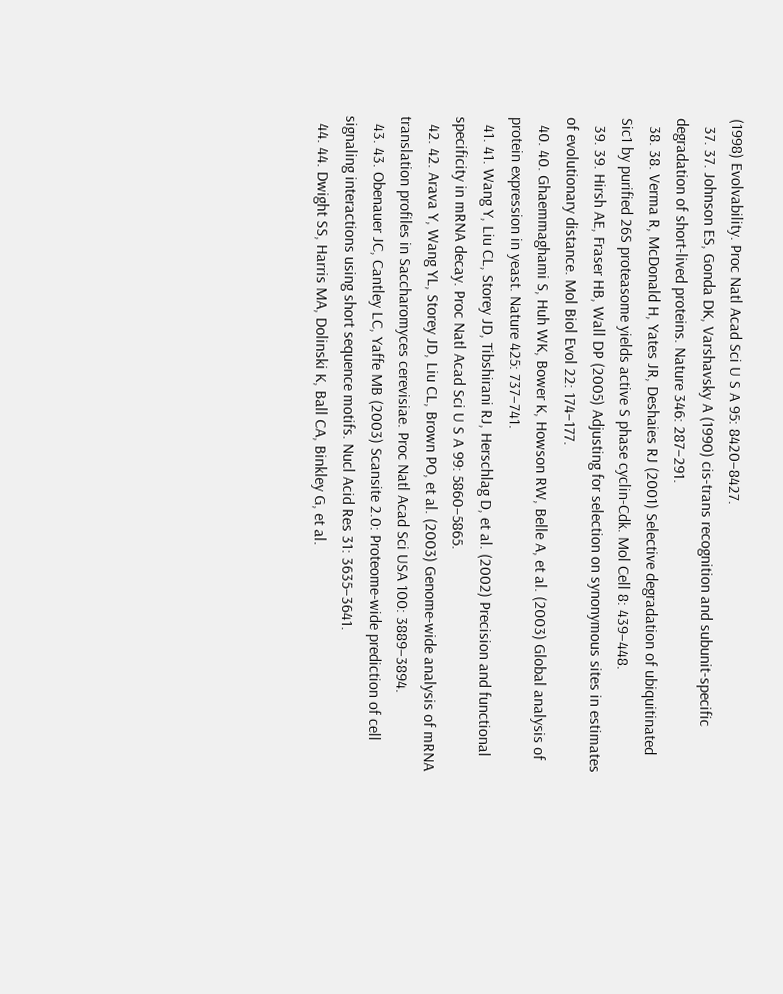(1998) Evolvability. Proc Natl Acad Sci U S A 95: 8420–8427.
  37. 37. Johnson ES, Gonda DK, Varshavsky A (1990) cis-trans recognition and subunit-specific degradation of short-lived proteins. Nature 346: 287–291.
  38. 38. Verma R, McDonald H, Yates JR, Deshaies RJ (2001) Selective degradation of ubiquitinated Sic1 by purified 26S proteasome yields active S phase cyclin-Cdk. Mol Cell 8: 439–448.
  39. 39. Hirsh AE, Fraser HB, Wall DP (2005) Adjusting for selection on synonymous sites in estimates of evolutionary distance. Mol Biol Evol 22: 174–177.
  40. 40. Ghaemmaghami S, Huh WK, Bower K, Howson RW, Belle A, et al. (2003) Global analysis of protein expression in yeast. Nature 425: 737–741.
  41. 41. Wang Y, Liu CL, Storey JD, Tibshirani RJ, Herschlag D, et al. (2002) Precision and functional specificity in mRNA decay. Proc Natl Acad Sci U S A 99: 5860–5865.
  42. 42. Arava Y, Wang YL, Storey JD, Liu CL, Brown PO, et al. (2003) Genome-wide analysis of mRNA translation profiles in Saccharomyces cerevisiae. Proc Natl Acad Sci USA 100: 3889–3894.
  43. 43. Obenauer JC, Cantley LC, Yaffe MB (2003) Scansite 2.0: Proteome-wide prediction of cell signaling interactions using short sequence motifs. Nucl Acid Res 31: 3635–3641.
  44. 44. Dwight SS, Harris MA, Dolinski K, Ball CA, Binkley G, et al.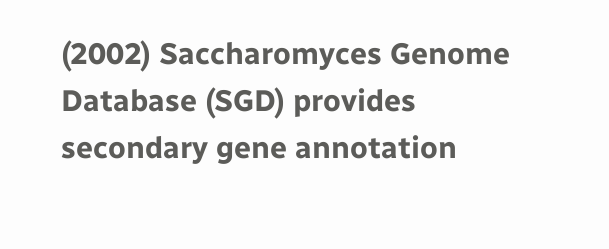(2002) Saccharomyces Genome Database (SGD) provides secondary gene annotation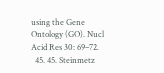using the Gene Ontology (GO). Nucl Acid Res 30: 69–72.
  45. 45. Steinmetz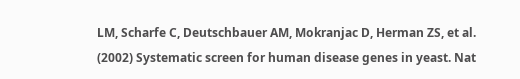LM, Scharfe C, Deutschbauer AM, Mokranjac D, Herman ZS, et al. (2002) Systematic screen for human disease genes in yeast. Nat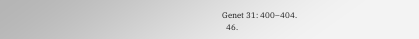Genet 31: 400–404.
  46.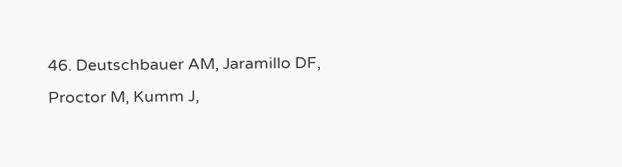46. Deutschbauer AM, Jaramillo DF, Proctor M, Kumm J,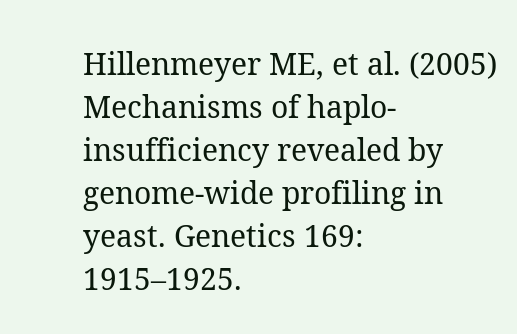Hillenmeyer ME, et al. (2005) Mechanisms of haplo-insufficiency revealed by genome-wide profiling in yeast. Genetics 169: 1915–1925.